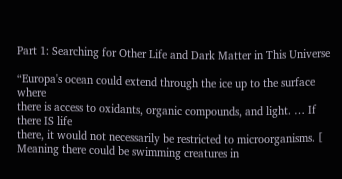Part 1: Searching for Other Life and Dark Matter in This Universe

“Europa's ocean could extend through the ice up to the surface where
there is access to oxidants, organic compounds, and light. … If there IS life
there, it would not necessarily be restricted to microorganisms. [ Meaning there could be swimming creatures in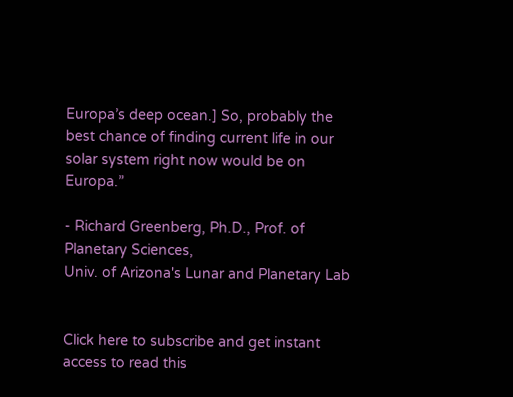Europa’s deep ocean.] So, probably the best chance of finding current life in our solar system right now would be on Europa.”

- Richard Greenberg, Ph.D., Prof. of Planetary Sciences,
Univ. of Arizona's Lunar and Planetary Lab


Click here to subscribe and get instant access to read this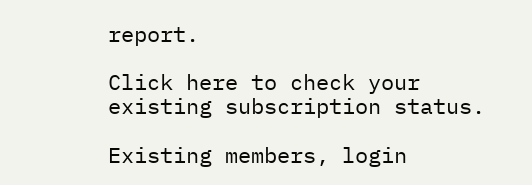report.

Click here to check your existing subscription status.

Existing members, login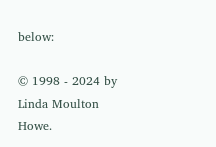below:

© 1998 - 2024 by Linda Moulton Howe.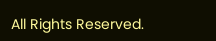All Rights Reserved.